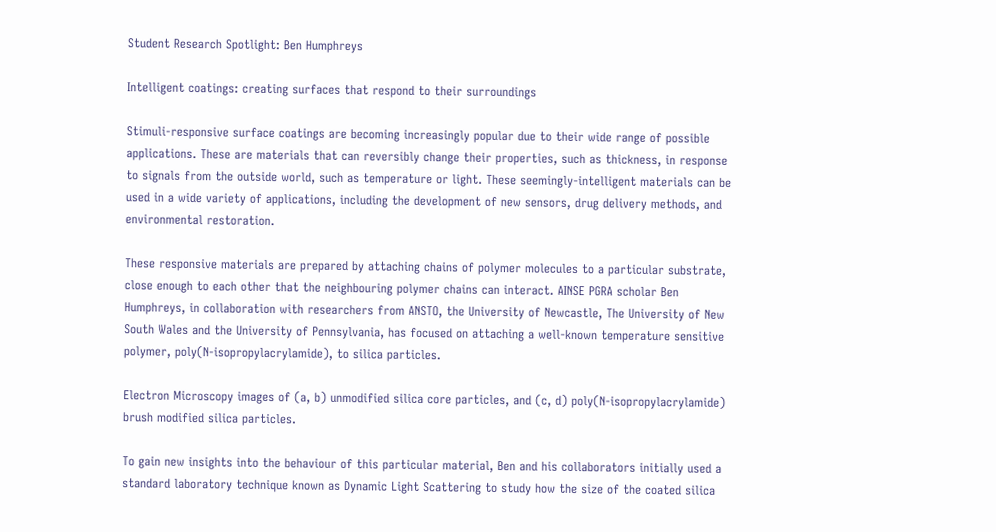Student Research Spotlight: Ben Humphreys

Intelligent coatings: creating surfaces that respond to their surroundings

Stimuli-responsive surface coatings are becoming increasingly popular due to their wide range of possible applications. These are materials that can reversibly change their properties, such as thickness, in response to signals from the outside world, such as temperature or light. These seemingly-intelligent materials can be used in a wide variety of applications, including the development of new sensors, drug delivery methods, and environmental restoration.

These responsive materials are prepared by attaching chains of polymer molecules to a particular substrate, close enough to each other that the neighbouring polymer chains can interact. AINSE PGRA scholar Ben Humphreys, in collaboration with researchers from ANSTO, the University of Newcastle, The University of New South Wales and the University of Pennsylvania, has focused on attaching a well-known temperature sensitive polymer, poly(N-isopropylacrylamide), to silica particles.

Electron Microscopy images of (a, b) unmodified silica core particles, and (c, d) poly(N-isopropylacrylamide) brush modified silica particles.

To gain new insights into the behaviour of this particular material, Ben and his collaborators initially used a standard laboratory technique known as Dynamic Light Scattering to study how the size of the coated silica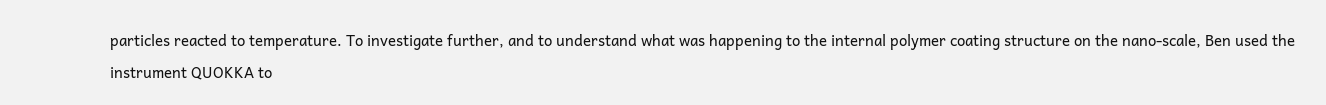particles reacted to temperature. To investigate further, and to understand what was happening to the internal polymer coating structure on the nano-scale, Ben used the instrument QUOKKA to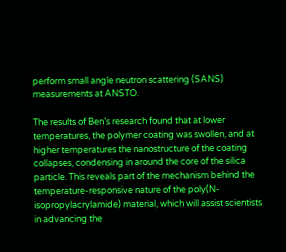perform small angle neutron scattering (SANS) measurements at ANSTO.

The results of Ben’s research found that at lower temperatures, the polymer coating was swollen, and at higher temperatures the nanostructure of the coating collapses, condensing in around the core of the silica particle. This reveals part of the mechanism behind the temperature-responsive nature of the poly(N-isopropylacrylamide) material, which will assist scientists in advancing the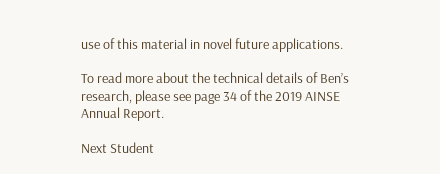use of this material in novel future applications.

To read more about the technical details of Ben’s research, please see page 34 of the 2019 AINSE Annual Report.

Next Student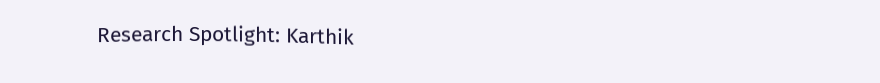Research Spotlight: Karthik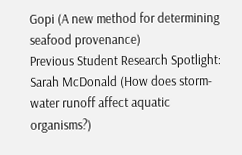Gopi (A new method for determining seafood provenance)
Previous Student Research Spotlight: Sarah McDonald (How does storm-water runoff affect aquatic organisms?)